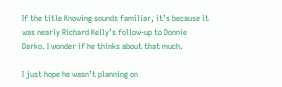If the title Knowing sounds familiar, it’s because it was nearly Richard Kelly’s follow-up to Donnie Darko. I wonder if he thinks about that much.

I just hope he wasn’t planning on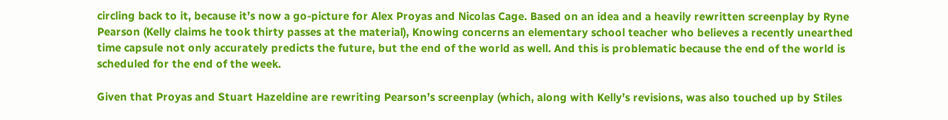circling back to it, because it’s now a go-picture for Alex Proyas and Nicolas Cage. Based on an idea and a heavily rewritten screenplay by Ryne Pearson (Kelly claims he took thirty passes at the material), Knowing concerns an elementary school teacher who believes a recently unearthed time capsule not only accurately predicts the future, but the end of the world as well. And this is problematic because the end of the world is scheduled for the end of the week.

Given that Proyas and Stuart Hazeldine are rewriting Pearson’s screenplay (which, along with Kelly’s revisions, was also touched up by Stiles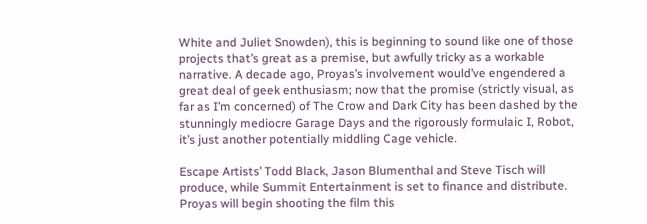White and Juliet Snowden), this is beginning to sound like one of those projects that’s great as a premise, but awfully tricky as a workable narrative. A decade ago, Proyas’s involvement would’ve engendered a great deal of geek enthusiasm; now that the promise (strictly visual, as far as I’m concerned) of The Crow and Dark City has been dashed by the stunningly mediocre Garage Days and the rigorously formulaic I, Robot, it’s just another potentially middling Cage vehicle.

Escape Artists’ Todd Black, Jason Blumenthal and Steve Tisch will produce, while Summit Entertainment is set to finance and distribute. Proyas will begin shooting the film this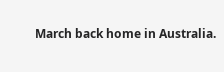March back home in Australia.